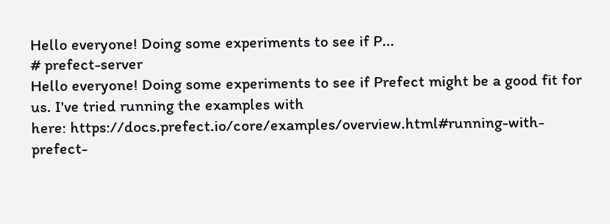Hello everyone! Doing some experiments to see if P...
# prefect-server
Hello everyone! Doing some experiments to see if Prefect might be a good fit for us. I've tried running the examples with
here: https://docs.prefect.io/core/examples/overview.html#running-with-prefect-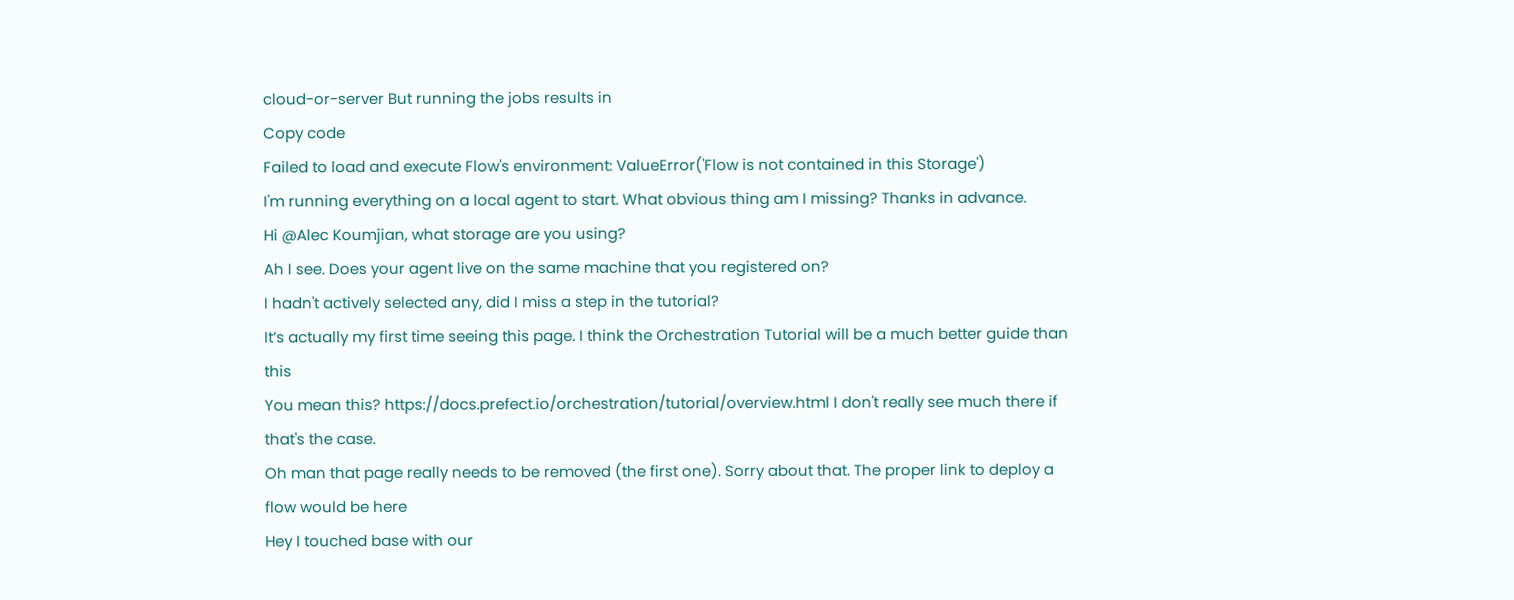cloud-or-server But running the jobs results in
Copy code
Failed to load and execute Flow's environment: ValueError('Flow is not contained in this Storage')
I'm running everything on a local agent to start. What obvious thing am I missing? Thanks in advance.
Hi @Alec Koumjian, what storage are you using?
Ah I see. Does your agent live on the same machine that you registered on?
I hadn't actively selected any, did I miss a step in the tutorial?
It’s actually my first time seeing this page. I think the Orchestration Tutorial will be a much better guide than this
You mean this? https://docs.prefect.io/orchestration/tutorial/overview.html I don't really see much there if that's the case.
Oh man that page really needs to be removed (the first one). Sorry about that. The proper link to deploy a flow would be here
Hey I touched base with our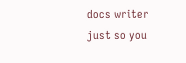docs writer just so you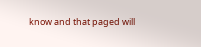know and that paged will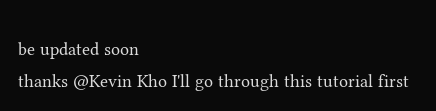be updated soon
thanks @Kevin Kho I'll go through this tutorial first